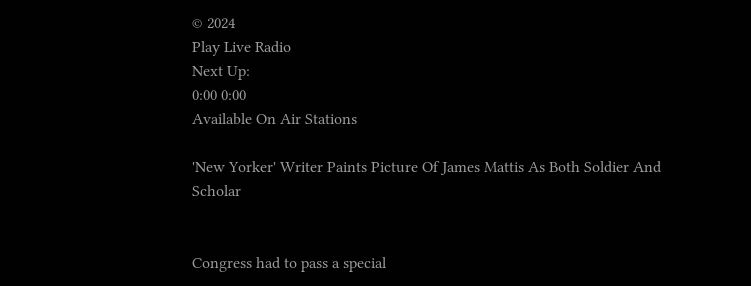© 2024
Play Live Radio
Next Up:
0:00 0:00
Available On Air Stations

'New Yorker' Writer Paints Picture Of James Mattis As Both Soldier And Scholar


Congress had to pass a special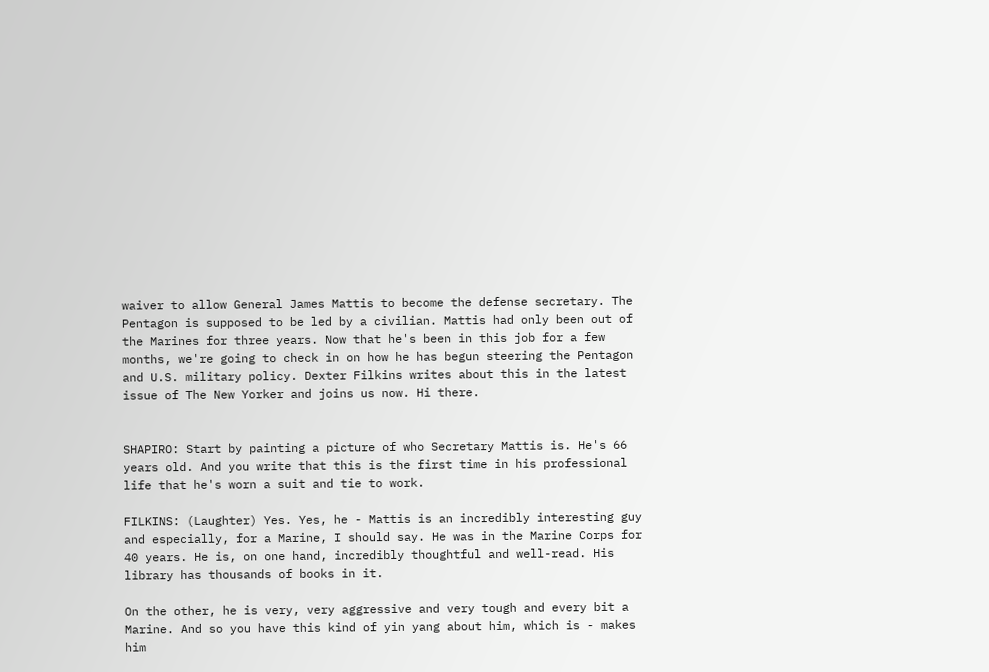waiver to allow General James Mattis to become the defense secretary. The Pentagon is supposed to be led by a civilian. Mattis had only been out of the Marines for three years. Now that he's been in this job for a few months, we're going to check in on how he has begun steering the Pentagon and U.S. military policy. Dexter Filkins writes about this in the latest issue of The New Yorker and joins us now. Hi there.


SHAPIRO: Start by painting a picture of who Secretary Mattis is. He's 66 years old. And you write that this is the first time in his professional life that he's worn a suit and tie to work.

FILKINS: (Laughter) Yes. Yes, he - Mattis is an incredibly interesting guy and especially, for a Marine, I should say. He was in the Marine Corps for 40 years. He is, on one hand, incredibly thoughtful and well-read. His library has thousands of books in it.

On the other, he is very, very aggressive and very tough and every bit a Marine. And so you have this kind of yin yang about him, which is - makes him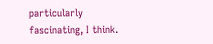particularly fascinating, I think.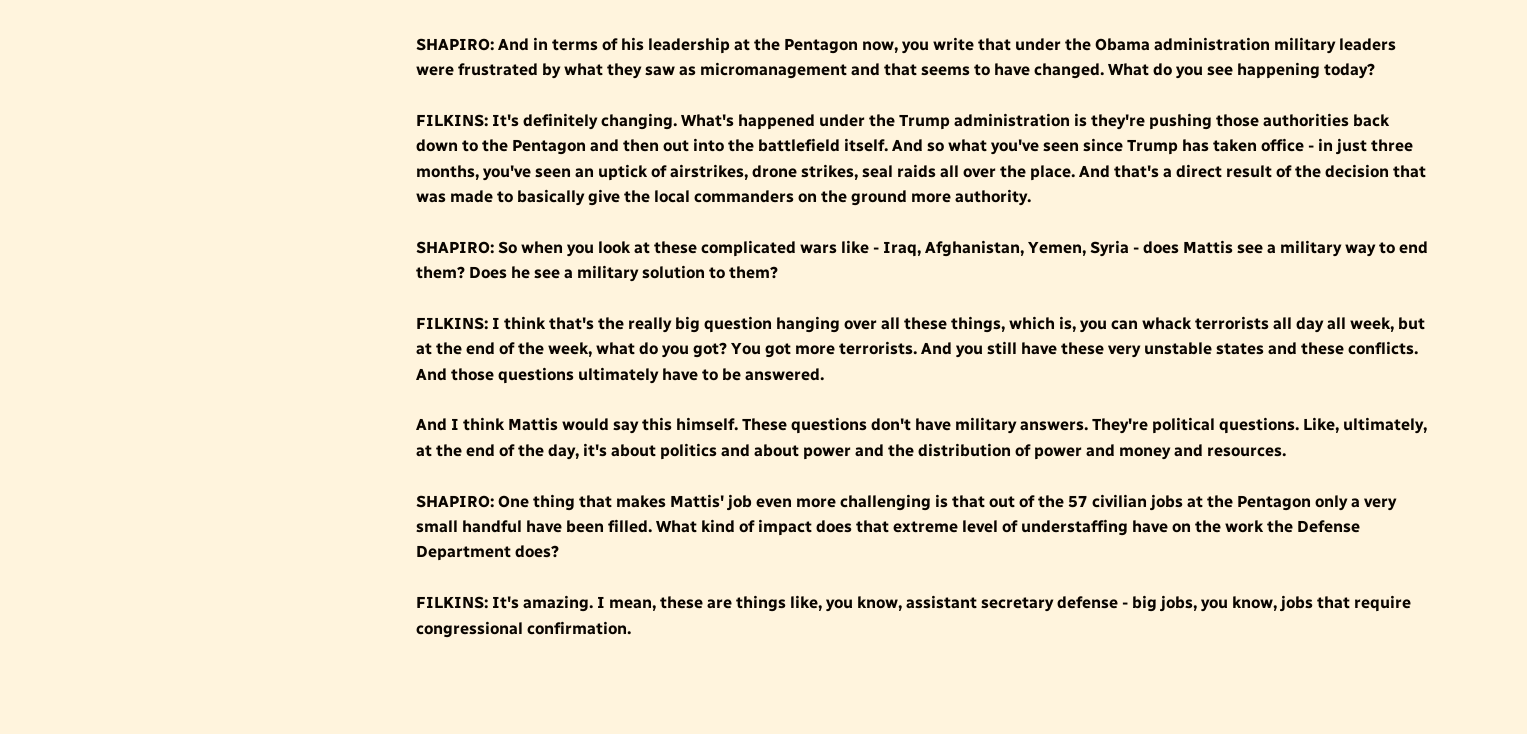SHAPIRO: And in terms of his leadership at the Pentagon now, you write that under the Obama administration military leaders were frustrated by what they saw as micromanagement and that seems to have changed. What do you see happening today?

FILKINS: It's definitely changing. What's happened under the Trump administration is they're pushing those authorities back down to the Pentagon and then out into the battlefield itself. And so what you've seen since Trump has taken office - in just three months, you've seen an uptick of airstrikes, drone strikes, seal raids all over the place. And that's a direct result of the decision that was made to basically give the local commanders on the ground more authority.

SHAPIRO: So when you look at these complicated wars like - Iraq, Afghanistan, Yemen, Syria - does Mattis see a military way to end them? Does he see a military solution to them?

FILKINS: I think that's the really big question hanging over all these things, which is, you can whack terrorists all day all week, but at the end of the week, what do you got? You got more terrorists. And you still have these very unstable states and these conflicts. And those questions ultimately have to be answered.

And I think Mattis would say this himself. These questions don't have military answers. They're political questions. Like, ultimately, at the end of the day, it's about politics and about power and the distribution of power and money and resources.

SHAPIRO: One thing that makes Mattis' job even more challenging is that out of the 57 civilian jobs at the Pentagon only a very small handful have been filled. What kind of impact does that extreme level of understaffing have on the work the Defense Department does?

FILKINS: It's amazing. I mean, these are things like, you know, assistant secretary defense - big jobs, you know, jobs that require congressional confirmation.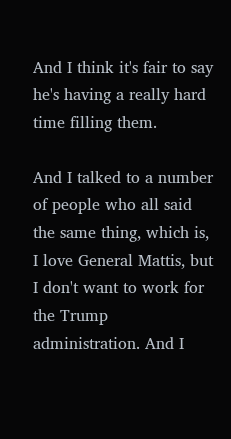And I think it's fair to say he's having a really hard time filling them.

And I talked to a number of people who all said the same thing, which is, I love General Mattis, but I don't want to work for the Trump administration. And I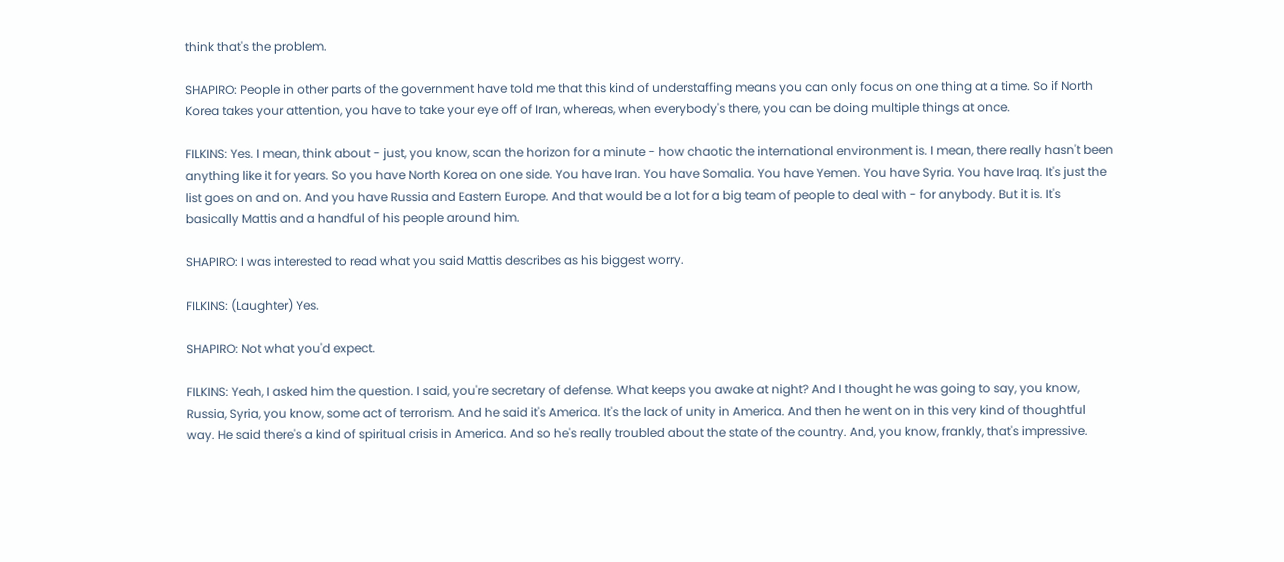think that's the problem.

SHAPIRO: People in other parts of the government have told me that this kind of understaffing means you can only focus on one thing at a time. So if North Korea takes your attention, you have to take your eye off of Iran, whereas, when everybody's there, you can be doing multiple things at once.

FILKINS: Yes. I mean, think about - just, you know, scan the horizon for a minute - how chaotic the international environment is. I mean, there really hasn't been anything like it for years. So you have North Korea on one side. You have Iran. You have Somalia. You have Yemen. You have Syria. You have Iraq. It's just the list goes on and on. And you have Russia and Eastern Europe. And that would be a lot for a big team of people to deal with - for anybody. But it is. It's basically Mattis and a handful of his people around him.

SHAPIRO: I was interested to read what you said Mattis describes as his biggest worry.

FILKINS: (Laughter) Yes.

SHAPIRO: Not what you'd expect.

FILKINS: Yeah, I asked him the question. I said, you're secretary of defense. What keeps you awake at night? And I thought he was going to say, you know, Russia, Syria, you know, some act of terrorism. And he said it's America. It's the lack of unity in America. And then he went on in this very kind of thoughtful way. He said there's a kind of spiritual crisis in America. And so he's really troubled about the state of the country. And, you know, frankly, that's impressive.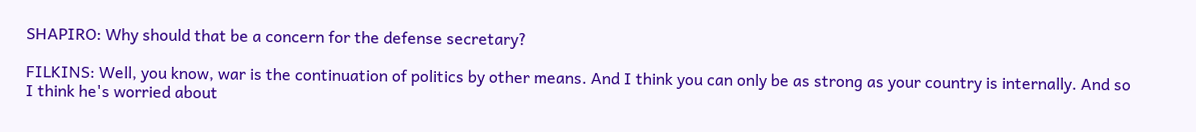SHAPIRO: Why should that be a concern for the defense secretary?

FILKINS: Well, you know, war is the continuation of politics by other means. And I think you can only be as strong as your country is internally. And so I think he's worried about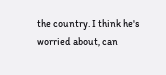the country. I think he's worried about, can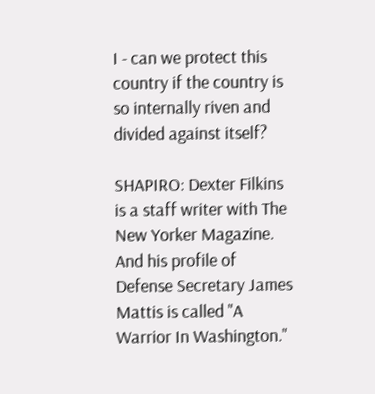I - can we protect this country if the country is so internally riven and divided against itself?

SHAPIRO: Dexter Filkins is a staff writer with The New Yorker Magazine. And his profile of Defense Secretary James Mattis is called "A Warrior In Washington."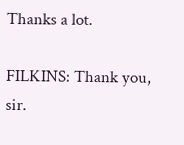Thanks a lot.

FILKINS: Thank you, sir.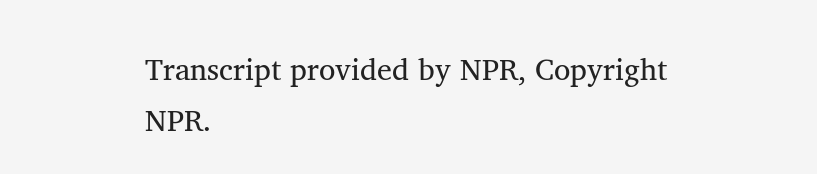Transcript provided by NPR, Copyright NPR.